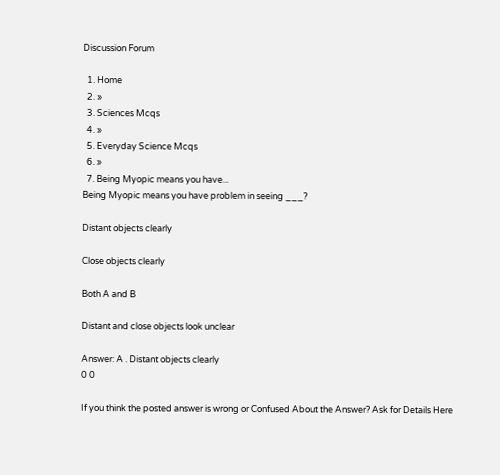Discussion Forum

  1. Home
  2. »
  3. Sciences Mcqs
  4. »
  5. Everyday Science Mcqs
  6. »
  7. Being Myopic means you have...
Being Myopic means you have problem in seeing ___?

Distant objects clearly

Close objects clearly

Both A and B

Distant and close objects look unclear

Answer: A . Distant objects clearly
0 0

If you think the posted answer is wrong or Confused About the Answer? Ask for Details Here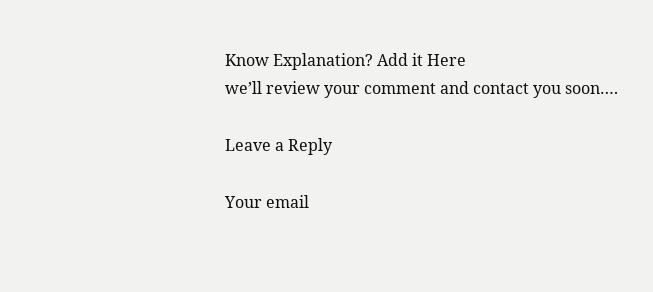Know Explanation? Add it Here
we’ll review your comment and contact you soon….

Leave a Reply

Your email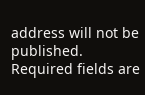address will not be published. Required fields are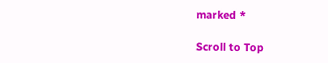marked *

Scroll to Top